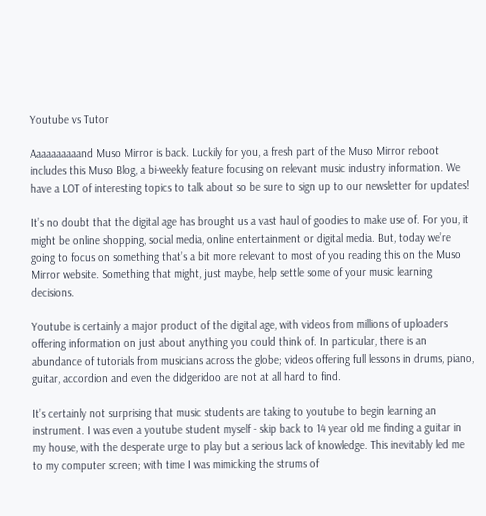Youtube vs Tutor

Aaaaaaaaaand Muso Mirror is back. Luckily for you, a fresh part of the Muso Mirror reboot includes this Muso Blog, a bi-weekly feature focusing on relevant music industry information. We have a LOT of interesting topics to talk about so be sure to sign up to our newsletter for updates!

It’s no doubt that the digital age has brought us a vast haul of goodies to make use of. For you, it might be online shopping, social media, online entertainment or digital media. But, today we’re going to focus on something that’s a bit more relevant to most of you reading this on the Muso Mirror website. Something that might, just maybe, help settle some of your music learning decisions.

Youtube is certainly a major product of the digital age, with videos from millions of uploaders offering information on just about anything you could think of. In particular, there is an abundance of tutorials from musicians across the globe; videos offering full lessons in drums, piano, guitar, accordion and even the didgeridoo are not at all hard to find.

It’s certainly not surprising that music students are taking to youtube to begin learning an instrument. I was even a youtube student myself - skip back to 14 year old me finding a guitar in my house, with the desperate urge to play but a serious lack of knowledge. This inevitably led me to my computer screen; with time I was mimicking the strums of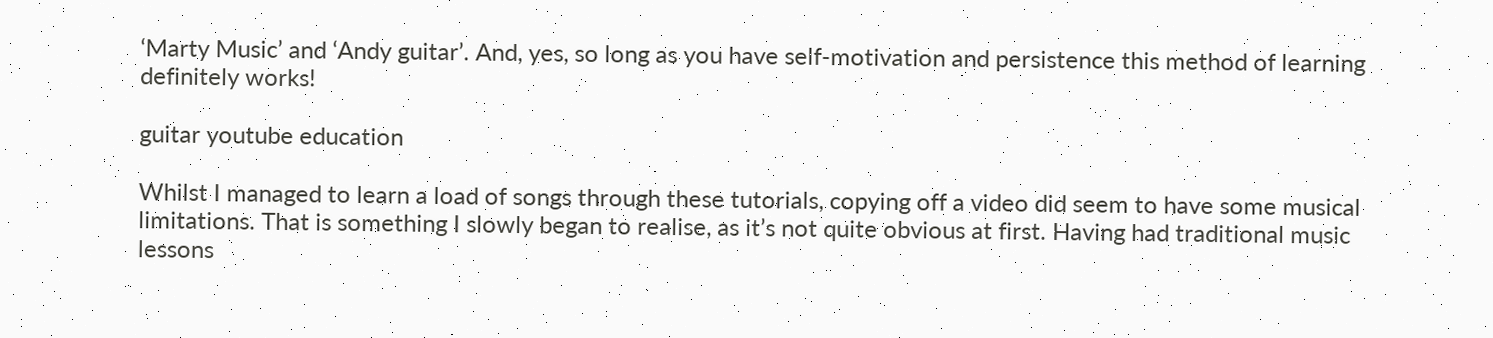‘Marty Music’ and ‘Andy guitar’. And, yes, so long as you have self-motivation and persistence this method of learning definitely works!

guitar youtube education

Whilst I managed to learn a load of songs through these tutorials, copying off a video did seem to have some musical limitations. That is something I slowly began to realise, as it’s not quite obvious at first. Having had traditional music lessons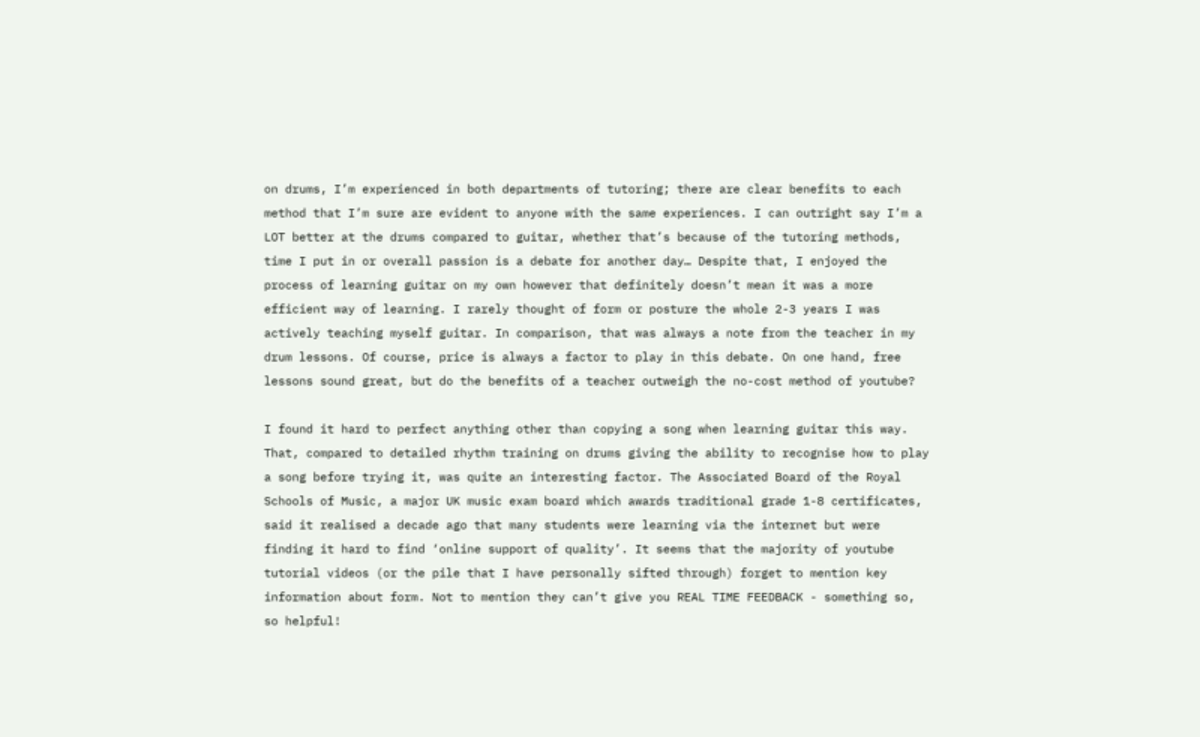on drums, I’m experienced in both departments of tutoring; there are clear benefits to each method that I’m sure are evident to anyone with the same experiences. I can outright say I’m a LOT better at the drums compared to guitar, whether that’s because of the tutoring methods, time I put in or overall passion is a debate for another day… Despite that, I enjoyed the process of learning guitar on my own however that definitely doesn’t mean it was a more efficient way of learning. I rarely thought of form or posture the whole 2-3 years I was actively teaching myself guitar. In comparison, that was always a note from the teacher in my drum lessons. Of course, price is always a factor to play in this debate. On one hand, free lessons sound great, but do the benefits of a teacher outweigh the no-cost method of youtube?

I found it hard to perfect anything other than copying a song when learning guitar this way. That, compared to detailed rhythm training on drums giving the ability to recognise how to play a song before trying it, was quite an interesting factor. The Associated Board of the Royal Schools of Music, a major UK music exam board which awards traditional grade 1-8 certificates, said it realised a decade ago that many students were learning via the internet but were finding it hard to find ‘online support of quality’. It seems that the majority of youtube tutorial videos (or the pile that I have personally sifted through) forget to mention key information about form. Not to mention they can’t give you REAL TIME FEEDBACK - something so, so helpful!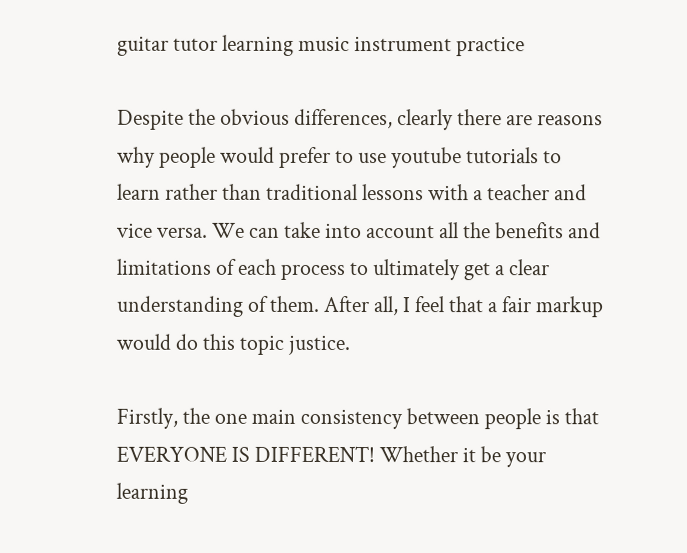guitar tutor learning music instrument practice

Despite the obvious differences, clearly there are reasons why people would prefer to use youtube tutorials to learn rather than traditional lessons with a teacher and vice versa. We can take into account all the benefits and limitations of each process to ultimately get a clear understanding of them. After all, I feel that a fair markup would do this topic justice.

Firstly, the one main consistency between people is that EVERYONE IS DIFFERENT! Whether it be your learning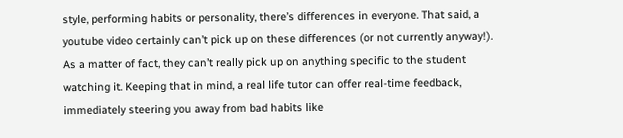style, performing habits or personality, there’s differences in everyone. That said, a youtube video certainly can’t pick up on these differences (or not currently anyway!). As a matter of fact, they can’t really pick up on anything specific to the student watching it. Keeping that in mind, a real life tutor can offer real-time feedback, immediately steering you away from bad habits like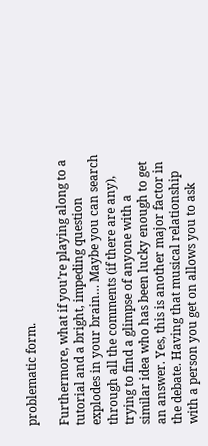problematic form.

Furthermore, what if you’re playing along to a tutorial and a bright, impeding question explodes in your brain… Maybe you can search through all the comments (if there are any), trying to find a glimpse of anyone with a similar idea who has been lucky enough to get an answer. Yes, this is another major factor in the debate. Having that musical relationship with a person you get on allows you to ask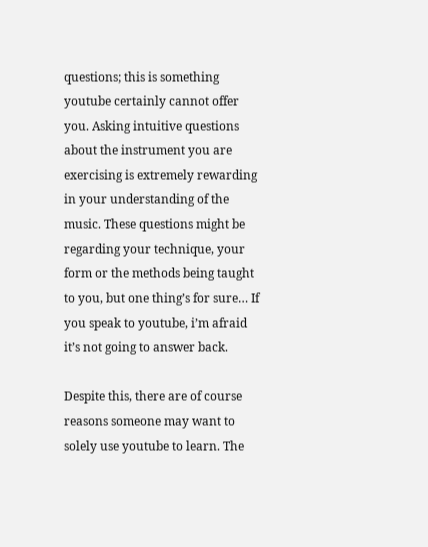questions; this is something youtube certainly cannot offer you. Asking intuitive questions about the instrument you are exercising is extremely rewarding in your understanding of the music. These questions might be regarding your technique, your form or the methods being taught to you, but one thing’s for sure… If you speak to youtube, i’m afraid it’s not going to answer back.

Despite this, there are of course reasons someone may want to solely use youtube to learn. The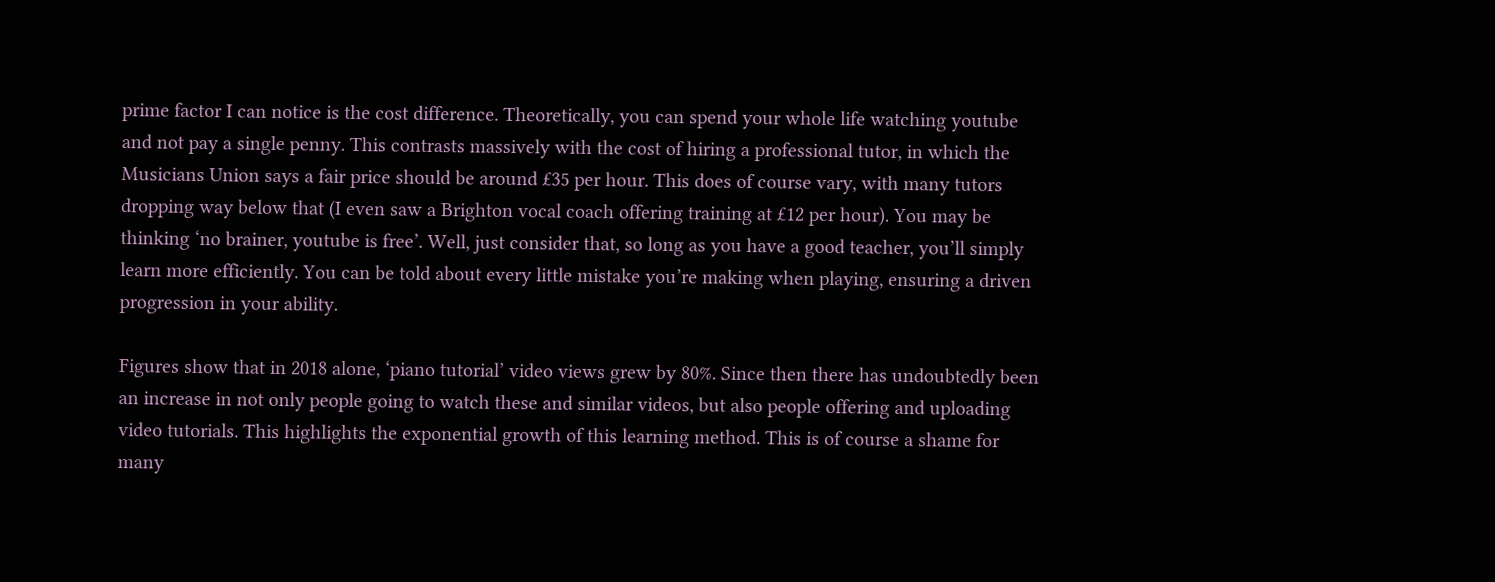prime factor I can notice is the cost difference. Theoretically, you can spend your whole life watching youtube and not pay a single penny. This contrasts massively with the cost of hiring a professional tutor, in which the Musicians Union says a fair price should be around £35 per hour. This does of course vary, with many tutors dropping way below that (I even saw a Brighton vocal coach offering training at £12 per hour). You may be thinking ‘no brainer, youtube is free’. Well, just consider that, so long as you have a good teacher, you’ll simply learn more efficiently. You can be told about every little mistake you’re making when playing, ensuring a driven progression in your ability.

Figures show that in 2018 alone, ‘piano tutorial’ video views grew by 80%. Since then there has undoubtedly been an increase in not only people going to watch these and similar videos, but also people offering and uploading video tutorials. This highlights the exponential growth of this learning method. This is of course a shame for many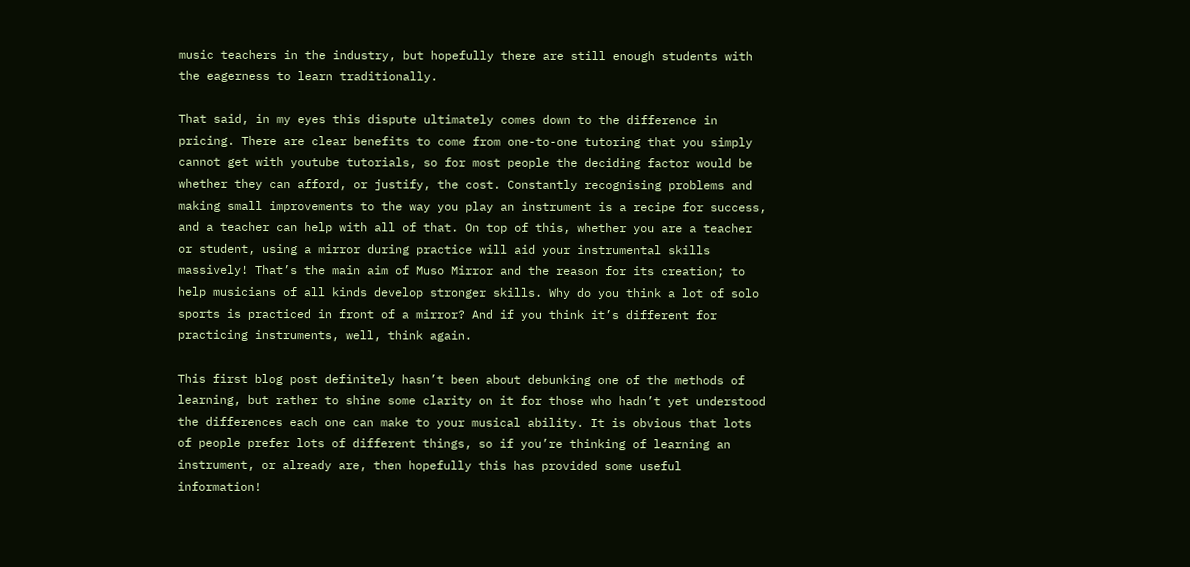music teachers in the industry, but hopefully there are still enough students with the eagerness to learn traditionally.

That said, in my eyes this dispute ultimately comes down to the difference in pricing. There are clear benefits to come from one-to-one tutoring that you simply cannot get with youtube tutorials, so for most people the deciding factor would be whether they can afford, or justify, the cost. Constantly recognising problems and making small improvements to the way you play an instrument is a recipe for success, and a teacher can help with all of that. On top of this, whether you are a teacher or student, using a mirror during practice will aid your instrumental skills massively! That’s the main aim of Muso Mirror and the reason for its creation; to help musicians of all kinds develop stronger skills. Why do you think a lot of solo sports is practiced in front of a mirror? And if you think it’s different for practicing instruments, well, think again.

This first blog post definitely hasn’t been about debunking one of the methods of learning, but rather to shine some clarity on it for those who hadn’t yet understood the differences each one can make to your musical ability. It is obvious that lots of people prefer lots of different things, so if you’re thinking of learning an instrument, or already are, then hopefully this has provided some useful information!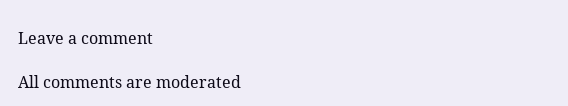Leave a comment

All comments are moderated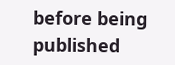before being published